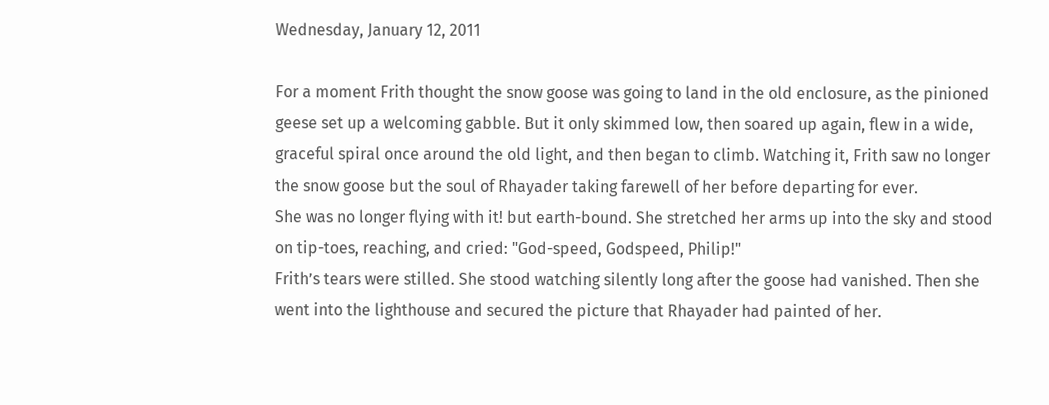Wednesday, January 12, 2011

For a moment Frith thought the snow goose was going to land in the old enclosure, as the pinioned geese set up a welcoming gabble. But it only skimmed low, then soared up again, flew in a wide, graceful spiral once around the old light, and then began to climb. Watching it, Frith saw no longer the snow goose but the soul of Rhayader taking farewell of her before departing for ever.
She was no longer flying with it! but earth-bound. She stretched her arms up into the sky and stood on tip-toes, reaching, and cried: "God-speed, Godspeed, Philip!"
Frith’s tears were stilled. She stood watching silently long after the goose had vanished. Then she went into the lighthouse and secured the picture that Rhayader had painted of her.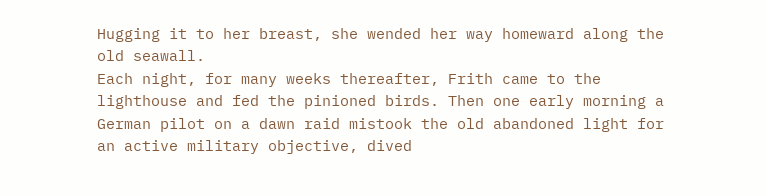Hugging it to her breast, she wended her way homeward along the old seawall.
Each night, for many weeks thereafter, Frith came to the lighthouse and fed the pinioned birds. Then one early morning a German pilot on a dawn raid mistook the old abandoned light for an active military objective, dived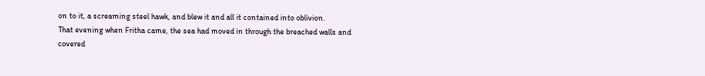on to it, a screaming steel hawk, and blew it and all it contained into oblivion.
That evening when Fritha came, the sea had moved in through the breached walls and covered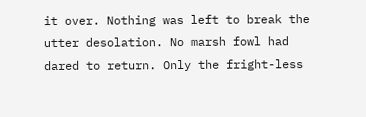it over. Nothing was left to break the utter desolation. No marsh fowl had dared to return. Only the fright-less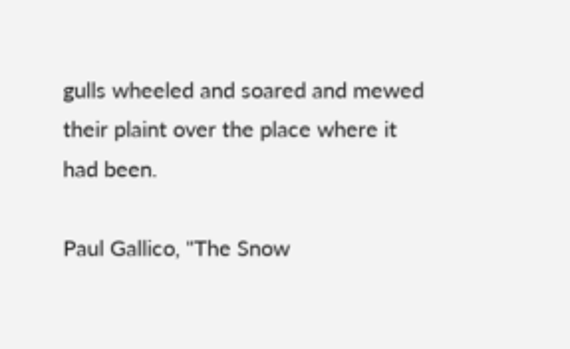gulls wheeled and soared and mewed their plaint over the place where it had been.

Paul Gallico, "The Snow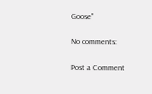Goose"

No comments:

Post a Comment